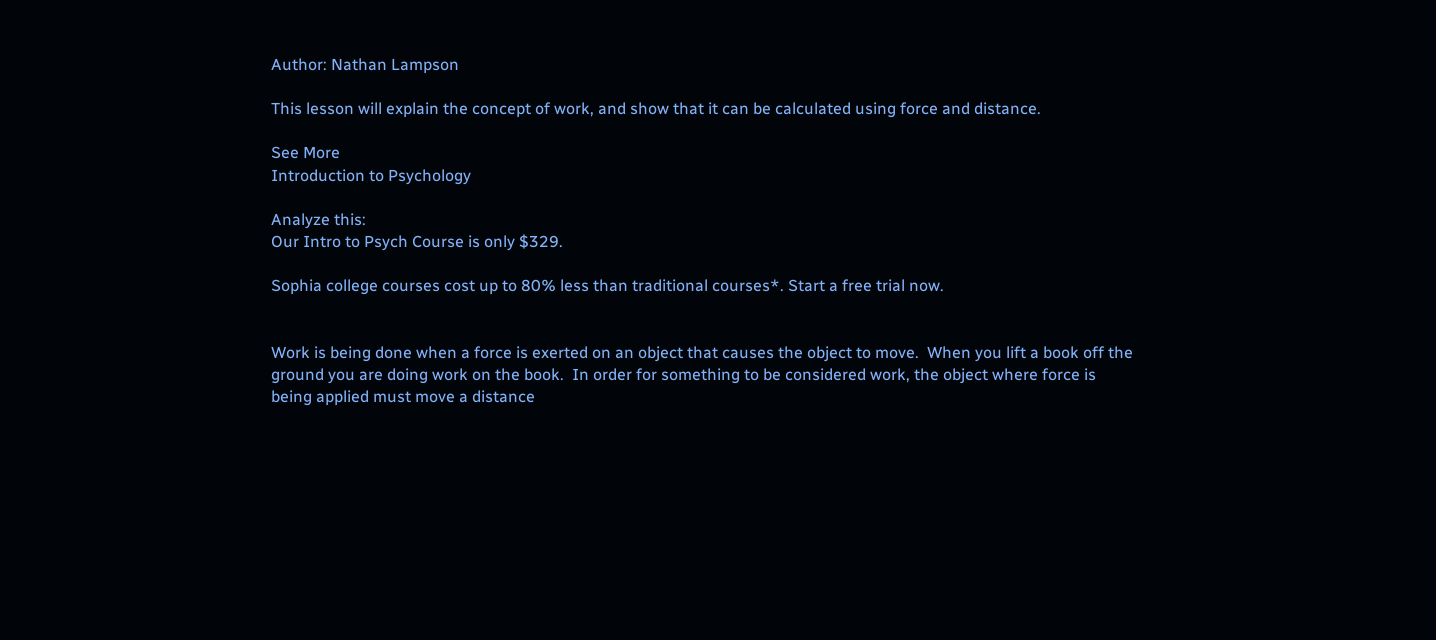Author: Nathan Lampson

This lesson will explain the concept of work, and show that it can be calculated using force and distance.

See More
Introduction to Psychology

Analyze this:
Our Intro to Psych Course is only $329.

Sophia college courses cost up to 80% less than traditional courses*. Start a free trial now.


Work is being done when a force is exerted on an object that causes the object to move.  When you lift a book off the ground you are doing work on the book.  In order for something to be considered work, the object where force is being applied must move a distance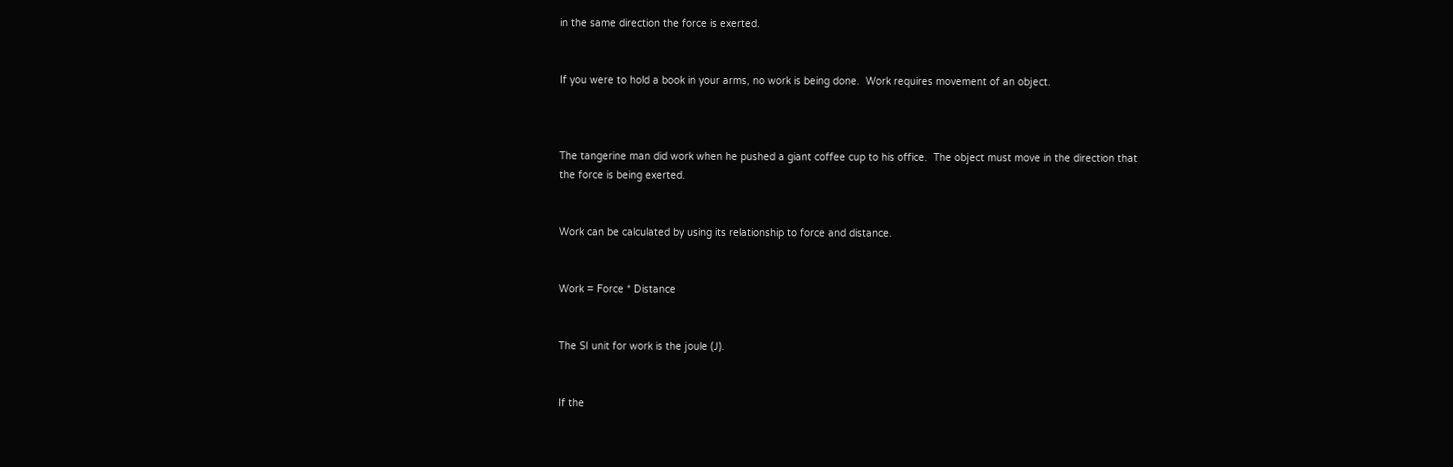in the same direction the force is exerted.


If you were to hold a book in your arms, no work is being done.  Work requires movement of an object.



The tangerine man did work when he pushed a giant coffee cup to his office.  The object must move in the direction that the force is being exerted.


Work can be calculated by using its relationship to force and distance.


Work = Force * Distance


The SI unit for work is the joule (J).


If the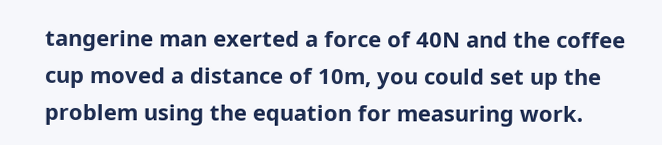tangerine man exerted a force of 40N and the coffee cup moved a distance of 10m, you could set up the problem using the equation for measuring work.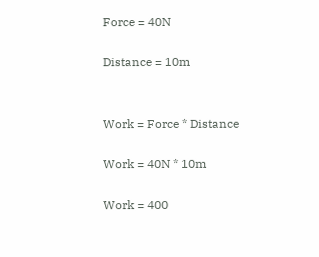Force = 40N

Distance = 10m


Work = Force * Distance

Work = 40N * 10m

Work = 400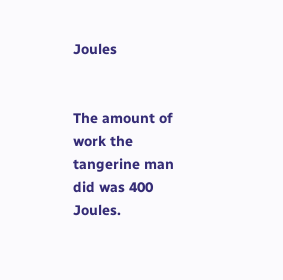Joules


The amount of work the tangerine man did was 400 Joules.